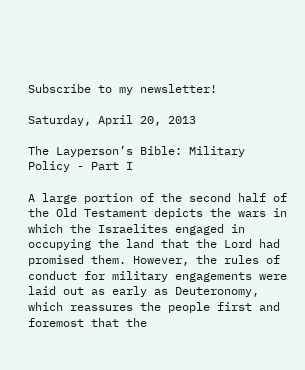Subscribe to my newsletter!

Saturday, April 20, 2013

The Layperson’s Bible: Military Policy - Part I

A large portion of the second half of the Old Testament depicts the wars in which the Israelites engaged in occupying the land that the Lord had promised them. However, the rules of conduct for military engagements were laid out as early as Deuteronomy, which reassures the people first and foremost that the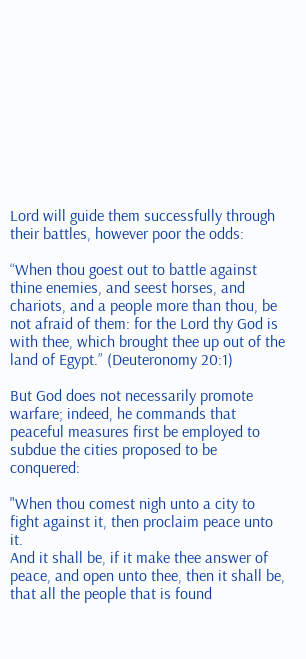Lord will guide them successfully through their battles, however poor the odds:

“When thou goest out to battle against thine enemies, and seest horses, and chariots, and a people more than thou, be not afraid of them: for the Lord thy God is with thee, which brought thee up out of the land of Egypt.” (Deuteronomy 20:1)

But God does not necessarily promote warfare; indeed, he commands that peaceful measures first be employed to subdue the cities proposed to be conquered:

"When thou comest nigh unto a city to fight against it, then proclaim peace unto it.
And it shall be, if it make thee answer of peace, and open unto thee, then it shall be, that all the people that is found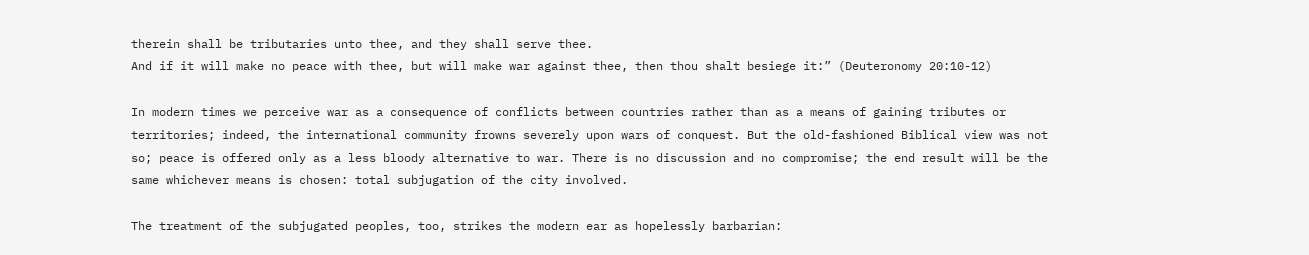therein shall be tributaries unto thee, and they shall serve thee.
And if it will make no peace with thee, but will make war against thee, then thou shalt besiege it:” (Deuteronomy 20:10-12)

In modern times we perceive war as a consequence of conflicts between countries rather than as a means of gaining tributes or territories; indeed, the international community frowns severely upon wars of conquest. But the old-fashioned Biblical view was not so; peace is offered only as a less bloody alternative to war. There is no discussion and no compromise; the end result will be the same whichever means is chosen: total subjugation of the city involved.

The treatment of the subjugated peoples, too, strikes the modern ear as hopelessly barbarian: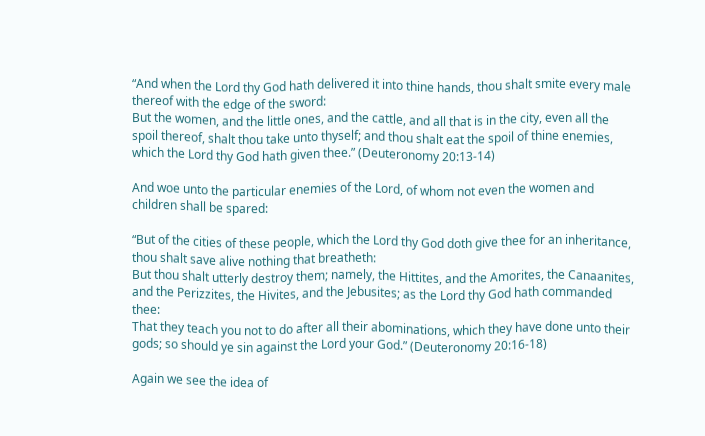“And when the Lord thy God hath delivered it into thine hands, thou shalt smite every male thereof with the edge of the sword:
But the women, and the little ones, and the cattle, and all that is in the city, even all the spoil thereof, shalt thou take unto thyself; and thou shalt eat the spoil of thine enemies, which the Lord thy God hath given thee.” (Deuteronomy 20:13-14)

And woe unto the particular enemies of the Lord, of whom not even the women and children shall be spared:

“But of the cities of these people, which the Lord thy God doth give thee for an inheritance, thou shalt save alive nothing that breatheth:
But thou shalt utterly destroy them; namely, the Hittites, and the Amorites, the Canaanites, and the Perizzites, the Hivites, and the Jebusites; as the Lord thy God hath commanded thee:
That they teach you not to do after all their abominations, which they have done unto their gods; so should ye sin against the Lord your God.” (Deuteronomy 20:16-18)

Again we see the idea of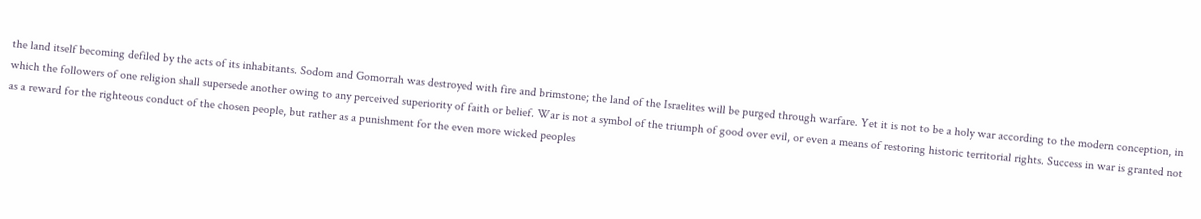the land itself becoming defiled by the acts of its inhabitants. Sodom and Gomorrah was destroyed with fire and brimstone; the land of the Israelites will be purged through warfare. Yet it is not to be a holy war according to the modern conception, in which the followers of one religion shall supersede another owing to any perceived superiority of faith or belief. War is not a symbol of the triumph of good over evil, or even a means of restoring historic territorial rights. Success in war is granted not as a reward for the righteous conduct of the chosen people, but rather as a punishment for the even more wicked peoples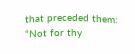that preceded them:
“Not for thy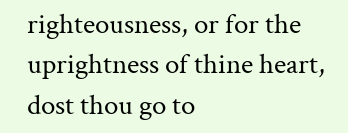righteousness, or for the uprightness of thine heart, dost thou go to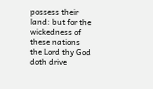possess their land: but for the wickedness of these nations the Lord thy God doth drive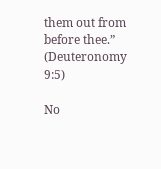them out from before thee.” (Deuteronomy 9:5)

No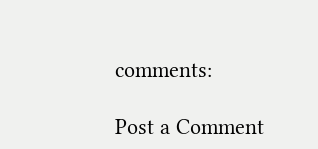comments:

Post a Comment